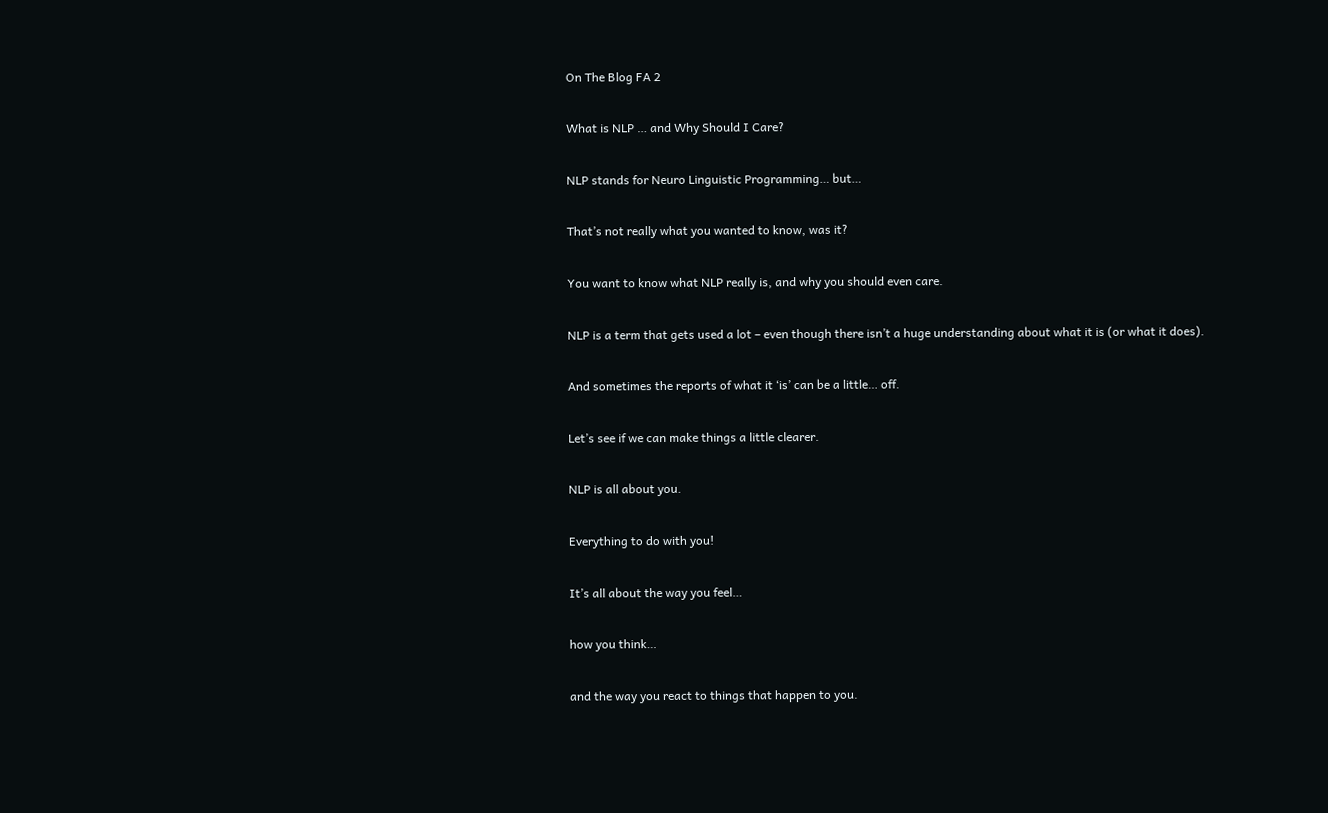On The Blog FA 2

What is NLP … and Why Should I Care?

NLP stands for Neuro Linguistic Programming… but…

That’s not really what you wanted to know, was it?

You want to know what NLP really is, and why you should even care.

NLP is a term that gets used a lot – even though there isn’t a huge understanding about what it is (or what it does).

And sometimes the reports of what it ‘is’ can be a little… off.

Let’s see if we can make things a little clearer.

NLP is all about you.

Everything to do with you!

It’s all about the way you feel…

how you think…

and the way you react to things that happen to you.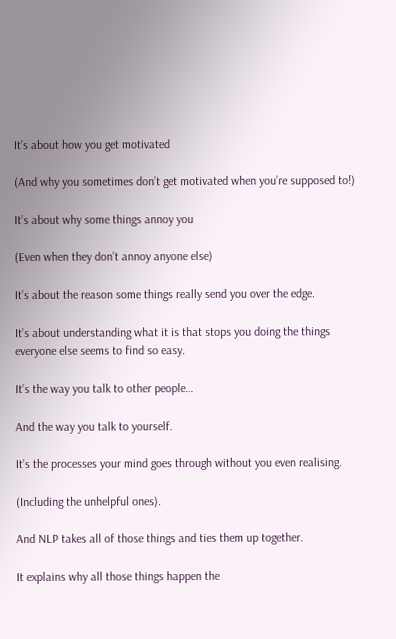It’s about how you get motivated

(And why you sometimes don’t get motivated when you’re supposed to!)

It’s about why some things annoy you

(Even when they don’t annoy anyone else)

It’s about the reason some things really send you over the edge.

It’s about understanding what it is that stops you doing the things everyone else seems to find so easy.

It’s the way you talk to other people…

And the way you talk to yourself.

It’s the processes your mind goes through without you even realising.

(Including the unhelpful ones).

And NLP takes all of those things and ties them up together.

It explains why all those things happen the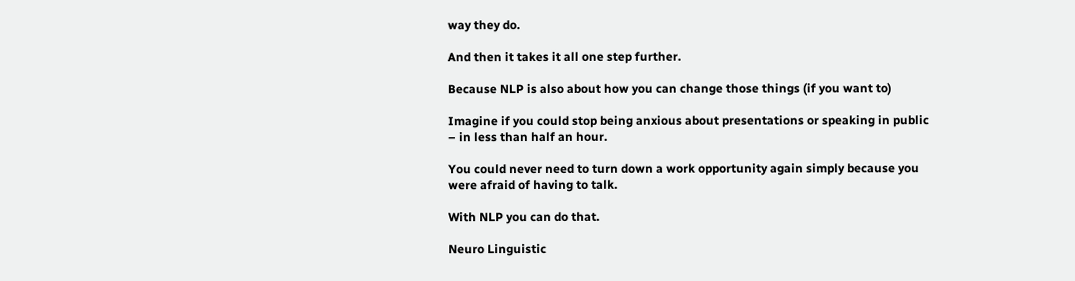way they do.

And then it takes it all one step further.

Because NLP is also about how you can change those things (if you want to)

Imagine if you could stop being anxious about presentations or speaking in public – in less than half an hour.

You could never need to turn down a work opportunity again simply because you were afraid of having to talk.

With NLP you can do that.

Neuro Linguistic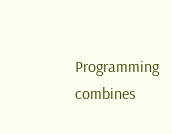Programming combines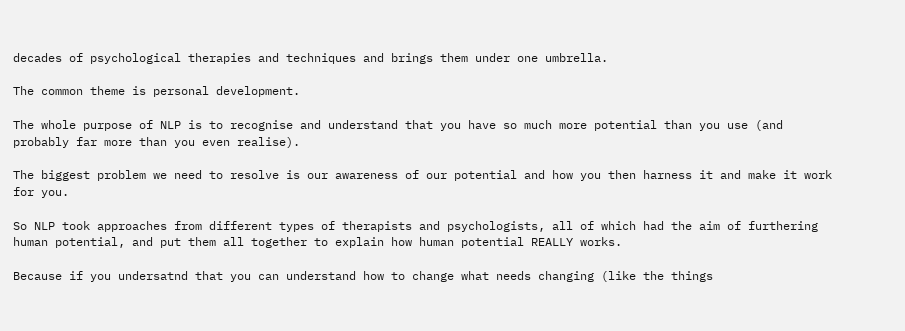decades of psychological therapies and techniques and brings them under one umbrella.

The common theme is personal development.

The whole purpose of NLP is to recognise and understand that you have so much more potential than you use (and probably far more than you even realise).

The biggest problem we need to resolve is our awareness of our potential and how you then harness it and make it work for you.

So NLP took approaches from different types of therapists and psychologists, all of which had the aim of furthering human potential, and put them all together to explain how human potential REALLY works.

Because if you undersatnd that you can understand how to change what needs changing (like the things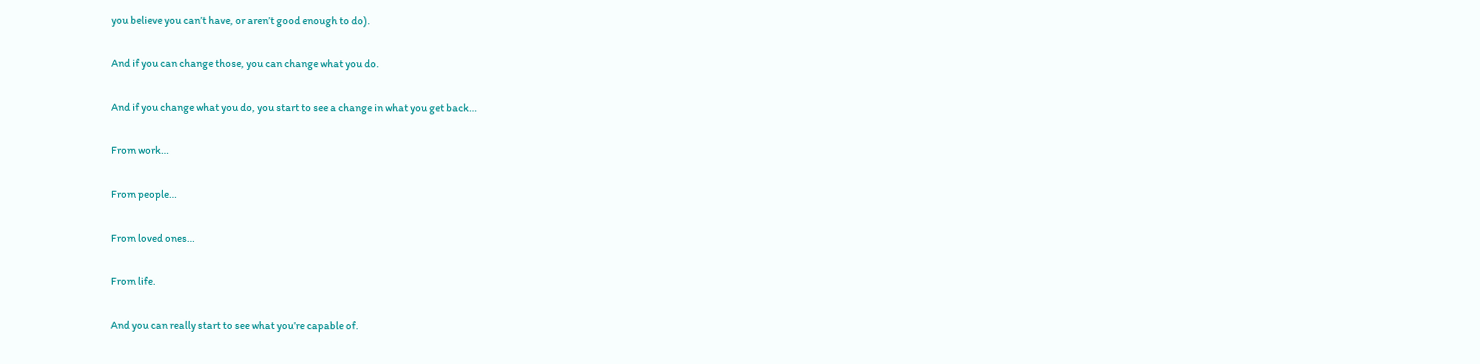you believe you can’t have, or aren’t good enough to do).

And if you can change those, you can change what you do.

And if you change what you do, you start to see a change in what you get back…

From work…

From people…

From loved ones…

From life.

And you can really start to see what you’re capable of.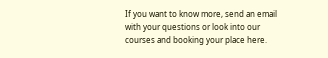If you want to know more, send an email with your questions or look into our courses and booking your place here.